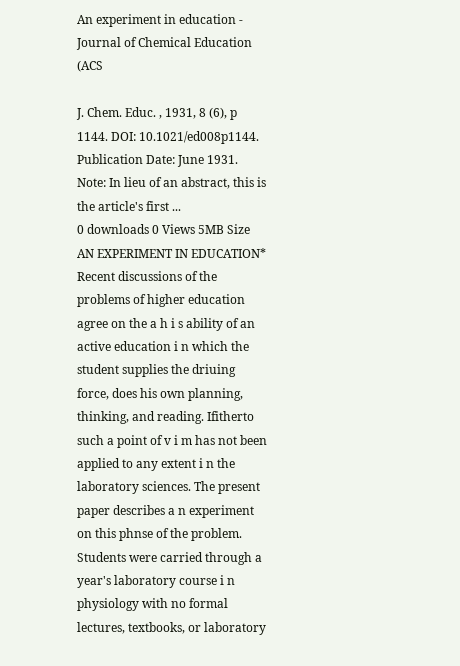An experiment in education - Journal of Chemical Education (ACS

J. Chem. Educ. , 1931, 8 (6), p 1144. DOI: 10.1021/ed008p1144. Publication Date: June 1931. Note: In lieu of an abstract, this is the article's first ...
0 downloads 0 Views 5MB Size
AN EXPERIMENT IN EDUCATION* Recent discussions of the problems of higher education agree on the a h i s ability of an active education i n which the student supplies the driuing force, does his own planning, thinking, and reading. Ifitherto such a point of v i m has not been applied to any extent i n the laboratory sciences. The present paper describes a n experiment on this phnse of the problem. Students were carried through a year's laboratory course i n physiology with no formal lectures, textbooks, or laboratory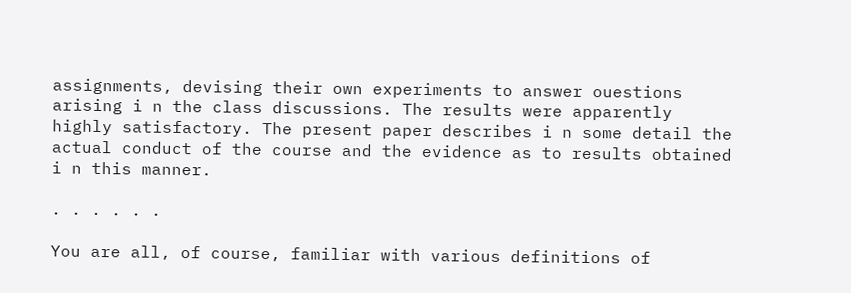assignments, devising their own experiments to answer ouestions arising i n the class discussions. The results were apparently highly satisfactory. The present paper describes i n some detail the actual conduct of the course and the evidence as to results obtained i n this manner.

. . . . . .

You are all, of course, familiar with various definitions of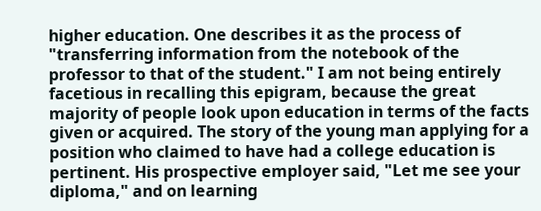higher education. One describes it as the process of "transferring information from the notebook of the professor to that of the student." I am not being entirely facetious in recalling this epigram, because the great majority of people look upon education in terms of the facts given or acquired. The story of the young man applying for a position who claimed to have had a college education is pertinent. His prospective employer said, "Let me see your diploma," and on learning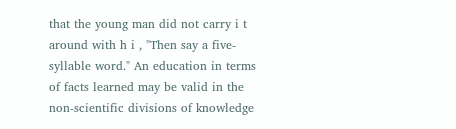that the young man did not carry i t around with h i , "Then say a five-syllable word." An education in terms of facts learned may be valid in the non-scientific divisions of knowledge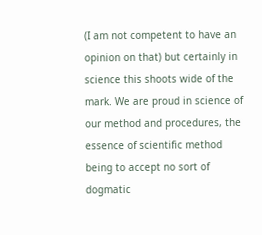(I am not competent to have an opinion on that) but certainly in science this shoots wide of the mark. We are proud in science of our method and procedures, the essence of scientific method being to accept no sort of dogmatic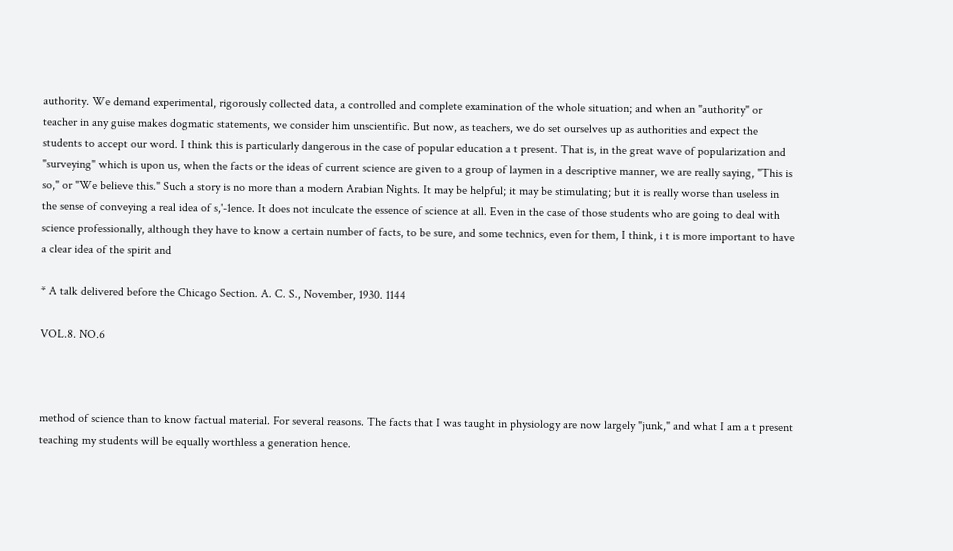authority. We demand experimental, rigorously collected data, a controlled and complete examination of the whole situation; and when an "authority" or teacher in any guise makes dogmatic statements, we consider him unscientific. But now, as teachers, we do set ourselves up as authorities and expect the students to accept our word. I think this is particularly dangerous in the case of popular education a t present. That is, in the great wave of popularization and "surveying" which is upon us, when the facts or the ideas of current science are given to a group of laymen in a descriptive manner, we are really saying, "This is so," or "We believe this." Such a story is no more than a modern Arabian Nights. It may be helpful; it may be stimulating; but it is really worse than useless in the sense of conveying a real idea of s,'-1ence. It does not inculcate the essence of science at all. Even in the case of those students who are going to deal with science professionally, although they have to know a certain number of facts, to be sure, and some technics, even for them, I think, i t is more important to have a clear idea of the spirit and

* A talk delivered before the Chicago Section. A. C. S., November, 1930. 1144

VOL.8. NO.6



method of science than to know factual material. For several reasons. The facts that I was taught in physiology are now largely "junk," and what I am a t present teaching my students will be equally worthless a generation hence.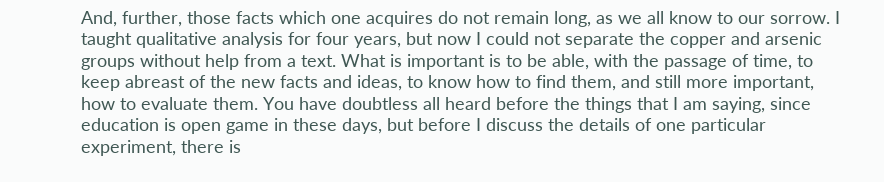And, further, those facts which one acquires do not remain long, as we all know to our sorrow. I taught qualitative analysis for four years, but now I could not separate the copper and arsenic groups without help from a text. What is important is to be able, with the passage of time, to keep abreast of the new facts and ideas, to know how to find them, and still more important, how to evaluate them. You have doubtless all heard before the things that I am saying, since education is open game in these days, but before I discuss the details of one particular experiment, there is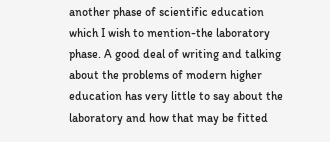another phase of scientific education which I wish to mention-the laboratory phase. A good deal of writing and talking about the problems of modern higher education has very little to say about the laboratory and how that may be fitted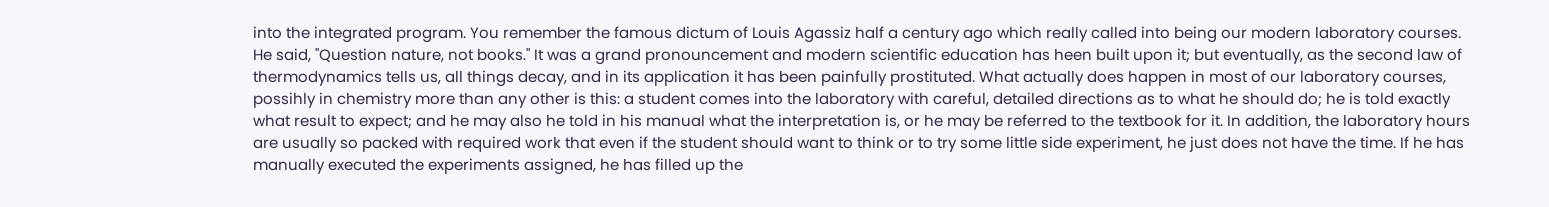into the integrated program. You remember the famous dictum of Louis Agassiz half a century ago which really called into being our modern laboratory courses. He said, "Question nature, not books." It was a grand pronouncement and modern scientific education has heen built upon it; but eventually, as the second law of thermodynamics tells us, all things decay, and in its application it has been painfully prostituted. What actually does happen in most of our laboratory courses, possihly in chemistry more than any other is this: a student comes into the laboratory with careful, detailed directions as to what he should do; he is told exactly what result to expect; and he may also he told in his manual what the interpretation is, or he may be referred to the textbook for it. In addition, the laboratory hours are usually so packed with required work that even if the student should want to think or to try some little side experiment, he just does not have the time. If he has manually executed the experiments assigned, he has filled up the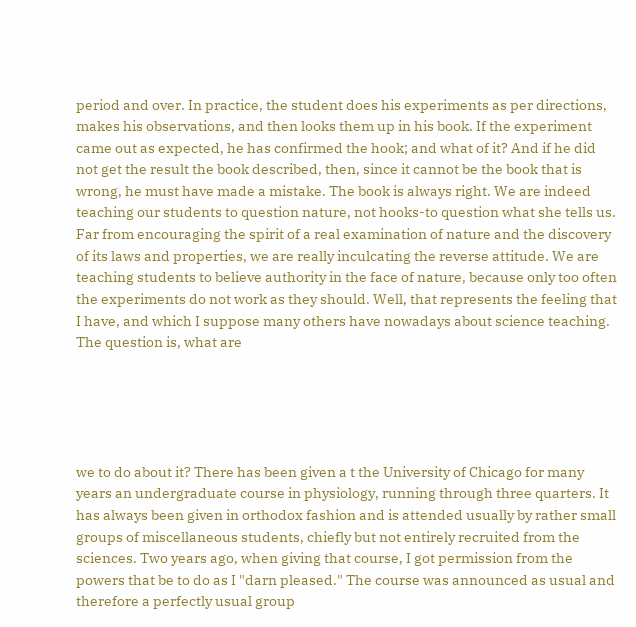period and over. In practice, the student does his experiments as per directions, makes his observations, and then looks them up in his book. If the experiment came out as expected, he has confirmed the hook; and what of it? And if he did not get the result the book described, then, since it cannot be the book that is wrong, he must have made a mistake. The book is always right. We are indeed teaching our students to question nature, not hooks-to question what she tells us. Far from encouraging the spirit of a real examination of nature and the discovery of its laws and properties, we are really inculcating the reverse attitude. We are teaching students to believe authority in the face of nature, because only too often the experiments do not work as they should. Well, that represents the feeling that I have, and which I suppose many others have nowadays about science teaching. The question is, what are





we to do about it? There has been given a t the University of Chicago for many years an undergraduate course in physiology, running through three quarters. It has always been given in orthodox fashion and is attended usually by rather small groups of miscellaneous students, chiefly but not entirely recruited from the sciences. Two years ago, when giving that course, I got permission from the powers that be to do as I "darn pleased." The course was announced as usual and therefore a perfectly usual group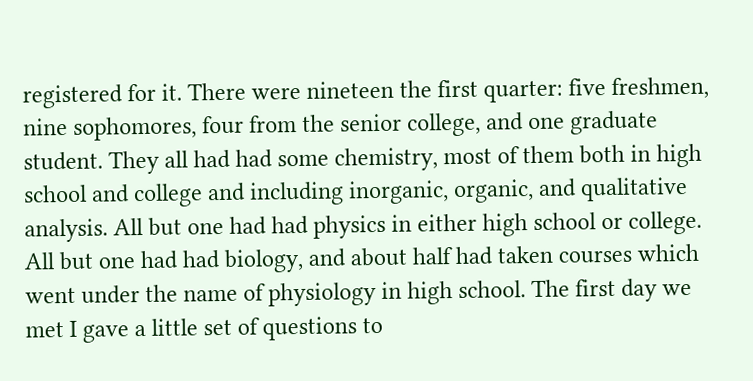registered for it. There were nineteen the first quarter: five freshmen, nine sophomores, four from the senior college, and one graduate student. They all had had some chemistry, most of them both in high school and college and including inorganic, organic, and qualitative analysis. All but one had had physics in either high school or college. All but one had had biology, and about half had taken courses which went under the name of physiology in high school. The first day we met I gave a little set of questions to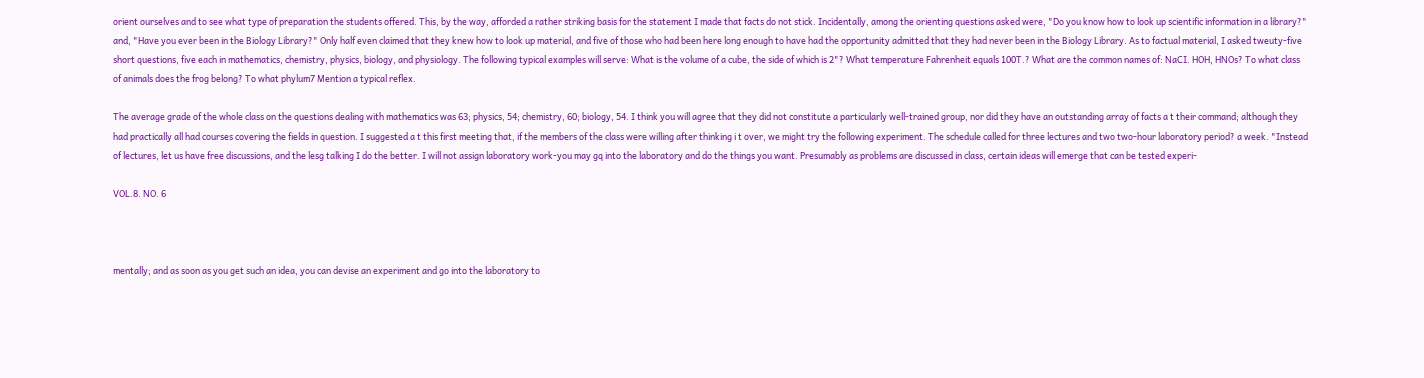orient ourselves and to see what type of preparation the students offered. This, by the way, afforded a rather striking basis for the statement I made that facts do not stick. Incidentally, among the orienting questions asked were, "Do you know how to look up scientific information in a library?" and, "Have you ever been in the Biology Library?" Only half even claimed that they knew how to look up material, and five of those who had been here long enough to have had the opportunity admitted that they had never been in the Biology Library. As to factual material, I asked tweuty-five short questions, five each in mathematics, chemistry, physics, biology, and physiology. The following typical examples will serve: What is the volume of a cube, the side of which is 2"? What temperature Fahrenheit equals 100T.? What are the common names of: NaCI. HOH, HNOs? To what class of animals does the frog belong? To what phylum7 Mention a typical reflex.

The average grade of the whole class on the questions dealing with mathematics was 63; physics, 54; chemistry, 60; biology, 54. I think you will agree that they did not constitute a particularly well-trained group, nor did they have an outstanding array of facts a t their command; although they had practically all had courses covering the fields in question. I suggested a t this first meeting that, if the members of the class were willing after thinking i t over, we might try the following experiment. The schedule called for three lectures and two two-hour laboratory period? a week. "Instead of lectures, let us have free discussions, and the lesg talking I do the better. I will not assign laboratory work-you may gq into the laboratory and do the things you want. Presumably as problems are discussed in class, certain ideas will emerge that can be tested experi-

VOL.8. NO. 6



mentally; and as soon as you get such an idea, you can devise an experiment and go into the laboratory to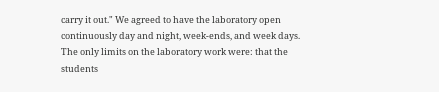carry it out." We agreed to have the laboratory open continuously day and night, week-ends, and week days. The only limits on the laboratory work were: that the students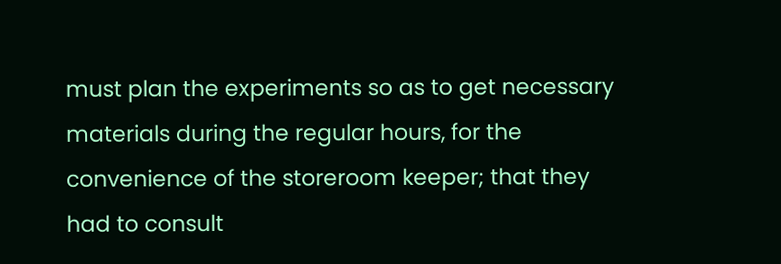must plan the experiments so as to get necessary materials during the regular hours, for the convenience of the storeroom keeper; that they had to consult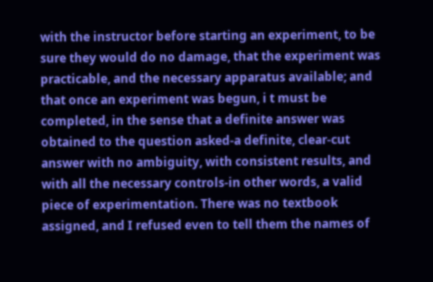with the instructor before starting an experiment, to be sure they would do no damage, that the experiment was practicable, and the necessary apparatus available; and that once an experiment was begun, i t must be completed, in the sense that a definite answer was obtained to the question asked-a definite, clear-cut answer with no ambiguity, with consistent results, and with all the necessary controls-in other words, a valid piece of experimentation. There was no textbook assigned, and I refused even to tell them the names of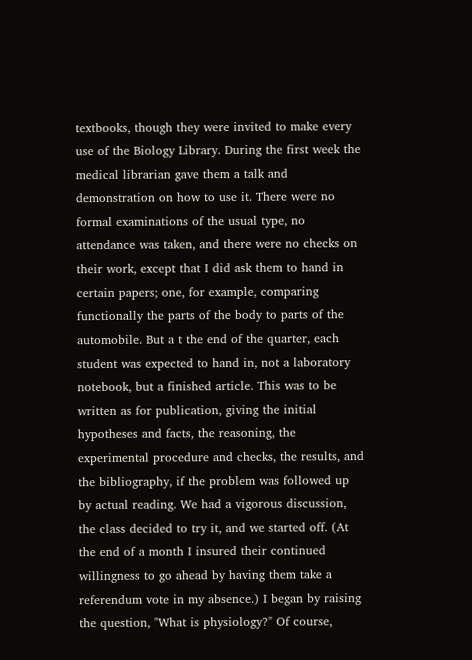textbooks, though they were invited to make every use of the Biology Library. During the first week the medical librarian gave them a talk and demonstration on how to use it. There were no formal examinations of the usual type, no attendance was taken, and there were no checks on their work, except that I did ask them to hand in certain papers; one, for example, comparing functionally the parts of the body to parts of the automobile. But a t the end of the quarter, each student was expected to hand in, not a laboratory notebook, but a finished article. This was to be written as for publication, giving the initial hypotheses and facts, the reasoning, the experimental procedure and checks, the results, and the bibliography, if the problem was followed up by actual reading. We had a vigorous discussion, the class decided to try it, and we started off. (At the end of a month I insured their continued willingness to go ahead by having them take a referendum vote in my absence.) I began by raising the question, "What is physiology?" Of course,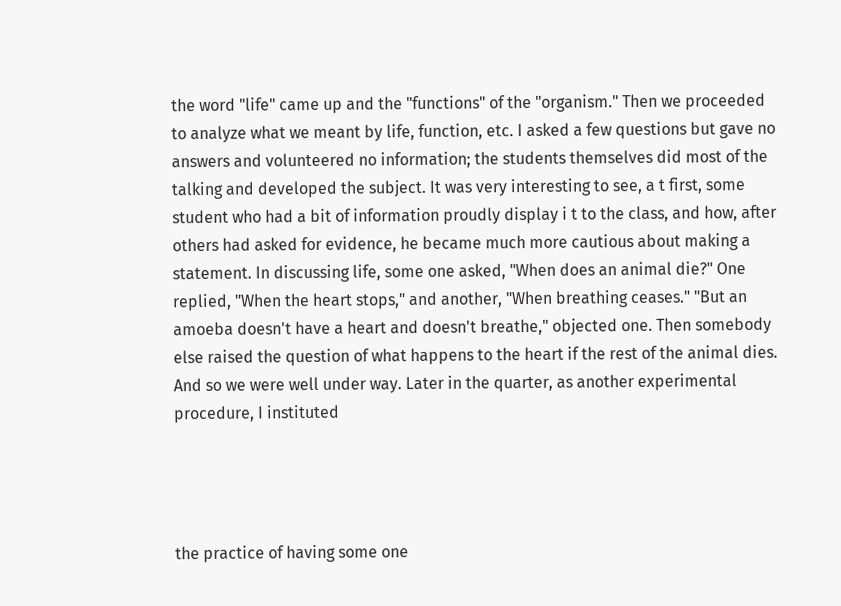the word "life" came up and the "functions" of the "organism." Then we proceeded to analyze what we meant by life, function, etc. I asked a few questions but gave no answers and volunteered no information; the students themselves did most of the talking and developed the subject. It was very interesting to see, a t first, some student who had a bit of information proudly display i t to the class, and how, after others had asked for evidence, he became much more cautious about making a statement. In discussing life, some one asked, "When does an animal die?" One replied, "When the heart stops," and another, "When breathing ceases." "But an amoeba doesn't have a heart and doesn't breathe," objected one. Then somebody else raised the question of what happens to the heart if the rest of the animal dies. And so we were well under way. Later in the quarter, as another experimental procedure, I instituted




the practice of having some one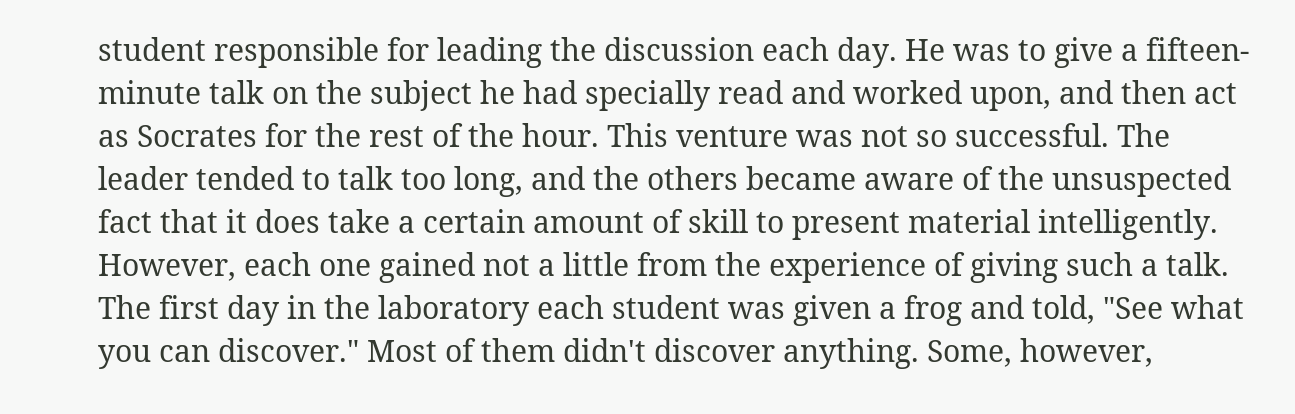student responsible for leading the discussion each day. He was to give a fifteen-minute talk on the subject he had specially read and worked upon, and then act as Socrates for the rest of the hour. This venture was not so successful. The leader tended to talk too long, and the others became aware of the unsuspected fact that it does take a certain amount of skill to present material intelligently. However, each one gained not a little from the experience of giving such a talk. The first day in the laboratory each student was given a frog and told, "See what you can discover." Most of them didn't discover anything. Some, however,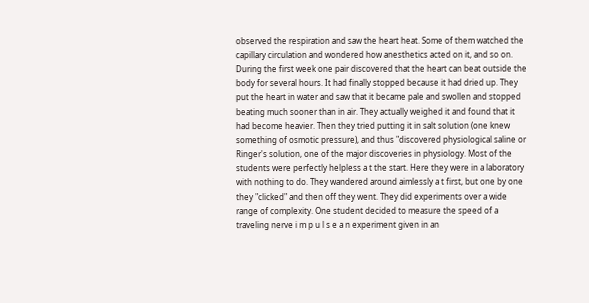observed the respiration and saw the heart heat. Some of them watched the capillary circulation and wondered how anesthetics acted on it, and so on. During the first week one pair discovered that the heart can beat outside the body for several hours. It had finally stopped because it had dried up. They put the heart in water and saw that it became pale and swollen and stopped beating much sooner than in air. They actually weighed it and found that it had become heavier. Then they tried putting it in salt solution (one knew something of osmotic pressure), and thus "discovered physiological saline or Ringer's solution, one of the major discoveries in physiology. Most of the students were perfectly helpless a t the start. Here they were in a laboratory with nothing to do. They wandered around aimlessly a t first, but one by one they "clicked" and then off they went. They did experiments over a wide range of complexity. One student decided to measure the speed of a traveling nerve i m p u l s e a n experiment given in an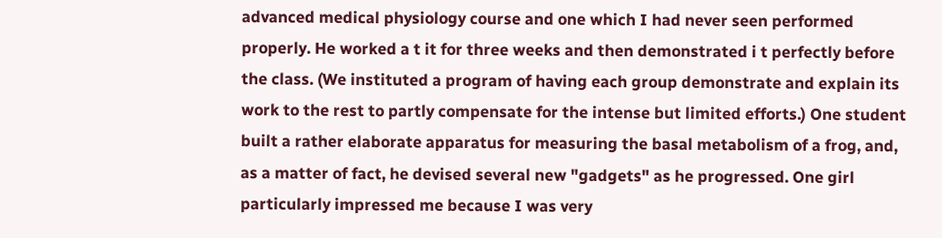advanced medical physiology course and one which I had never seen performed properly. He worked a t it for three weeks and then demonstrated i t perfectly before the class. (We instituted a program of having each group demonstrate and explain its work to the rest to partly compensate for the intense but limited efforts.) One student built a rather elaborate apparatus for measuring the basal metabolism of a frog, and, as a matter of fact, he devised several new "gadgets" as he progressed. One girl particularly impressed me because I was very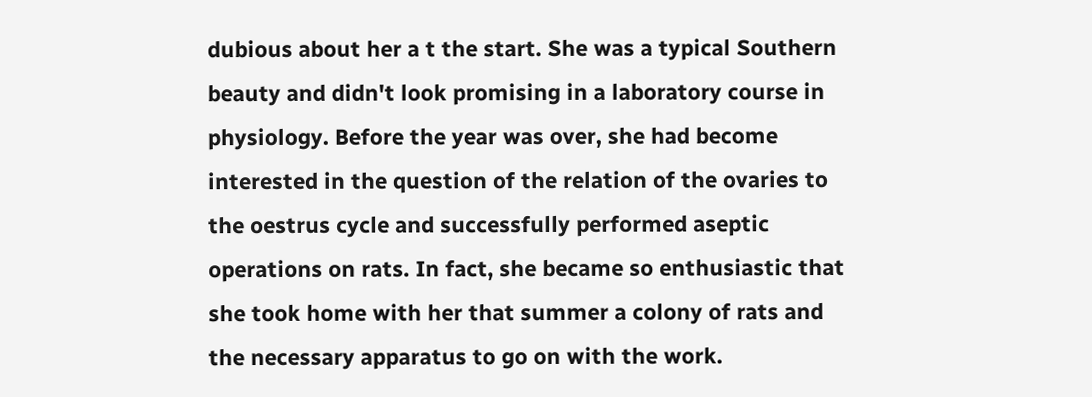dubious about her a t the start. She was a typical Southern beauty and didn't look promising in a laboratory course in physiology. Before the year was over, she had become interested in the question of the relation of the ovaries to the oestrus cycle and successfully performed aseptic operations on rats. In fact, she became so enthusiastic that she took home with her that summer a colony of rats and the necessary apparatus to go on with the work.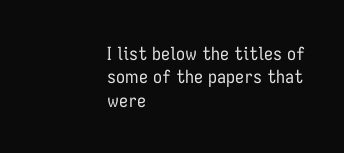I list below the titles of some of the papers that were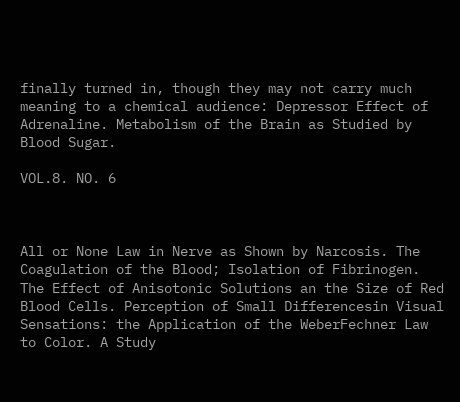finally turned in, though they may not carry much meaning to a chemical audience: Depressor Effect of Adrenaline. Metabolism of the Brain as Studied by Blood Sugar.

VOL.8. NO. 6



All or None Law in Nerve as Shown by Narcosis. The Coagulation of the Blood; Isolation of Fibrinogen. The Effect of Anisotonic Solutions an the Size of Red Blood Cells. Perception of Small Differencesin Visual Sensations: the Application of the WeberFechner Law to Color. A Study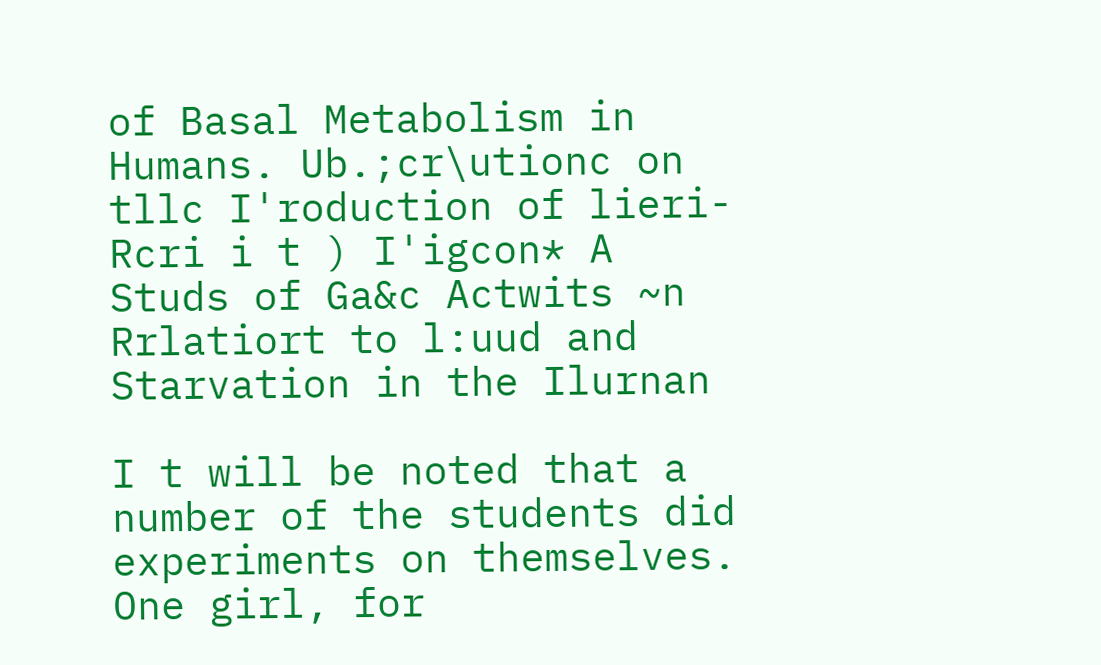of Basal Metabolism in Humans. Ub.;cr\utionc on tllc I'roduction of lieri-Rcri i t ) I'igcon* A Studs of Ga&c Actwits ~n Rrlatiort to l:uud and Starvation in the Ilurnan

I t will be noted that a number of the students did experiments on themselves. One girl, for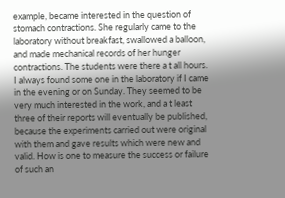example, became interested in the question of stomach contractions. She regularly came to the laboratory without breakfast, swallowed a balloon, and made mechanical records of her hunger contractions. The students were there a t all hours. I always found some one in the laboratory if I came in the evening or on Sunday. They seemed to be very much interested in the work, and a t least three of their reports will eventually be published, because the experiments carried out were original with them and gave results which were new and valid. How is one to measure the success or failure of such an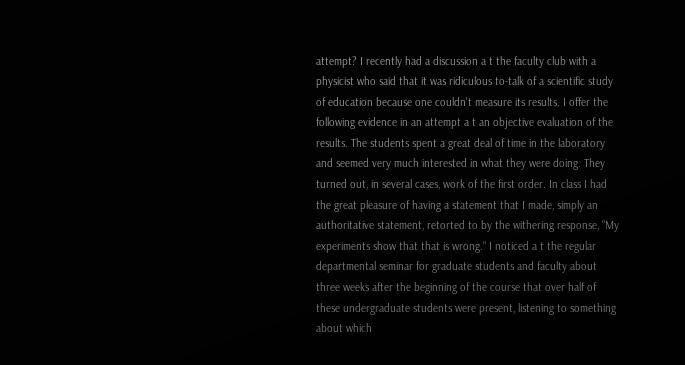attempt? I recently had a discussion a t the faculty club with a physicist who said that it was ridiculous to-talk of a scientific study of education because one couldn't measure its results. I offer the following evidence in an attempt a t an objective evaluation of the results. The students spent a great deal of time in the laboratory and seemed very much interested in what they were doing. They turned out, in several cases, work of the first order. In class I had the great pleasure of having a statement that I made, simply an authoritative statement, retorted to by the withering response, "My experiments show that that is wrong." I noticed a t the regular departmental seminar for graduate students and faculty about three weeks after the beginning of the course that over half of these undergraduate students were present, listening to something about which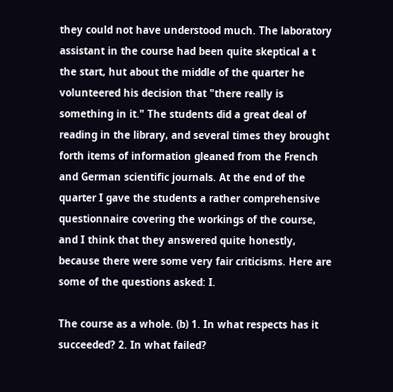they could not have understood much. The laboratory assistant in the course had been quite skeptical a t the start, hut about the middle of the quarter he volunteered his decision that "there really is something in it." The students did a great deal of reading in the library, and several times they brought forth items of information gleaned from the French and German scientific journals. At the end of the quarter I gave the students a rather comprehensive questionnaire covering the workings of the course, and I think that they answered quite honestly, because there were some very fair criticisms. Here are some of the questions asked: I.

The course as a whole. (b) 1. In what respects has it succeeded? 2. In what failed?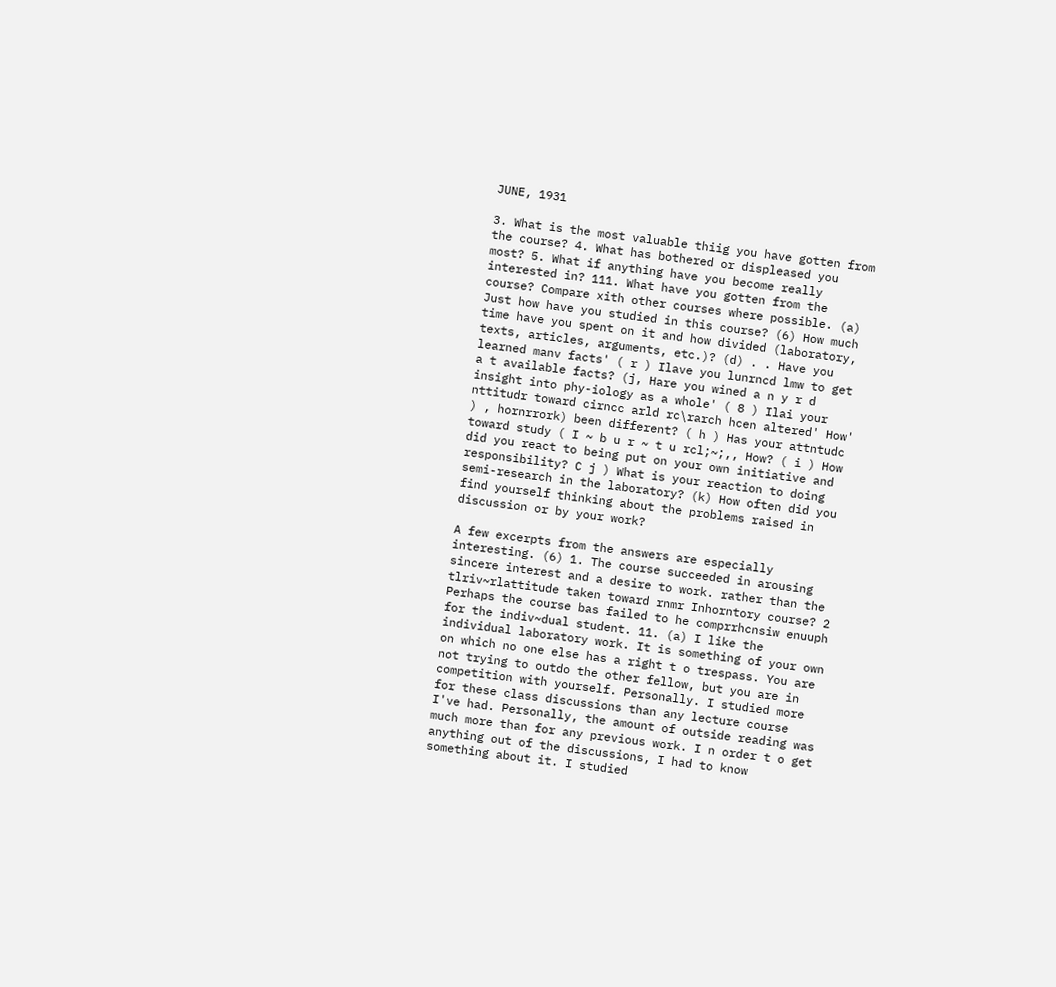JUNE, 1931

3. What is the most valuable thiig you have gotten from the course? 4. What has bothered or displeased you most? 5. What if anything have you become really interested in? 111. What have you gotten from the course? Compare xith other courses where possible. (a) Just how have you studied in this course? (6) How much time have you spent on it and how divided (laboratory, texts, articles, arguments, etc.)? (d) . . Have you learned manv facts' ( r ) Ilave you lunrncd lmw to get a t available facts? (j, Hare you wined a n y r d insight into phy-iology as a whole' ( 8 ) Ilai your nttitudr toward cirncc arld rc\rarch hcen altered' How' ) , hornrrork) been different? ( h ) Has your attntudc toward study ( I ~ b u r ~ t u rcl;~;,, How? ( i ) How did you react to being put on your own initiative and responsibility? C j ) What is your reaction to doing semi-research in the laboratory? (k) How often did you find yourself thinking about the problems raised in discussion or by your work?

A few excerpts from the answers are especially interesting. (6) 1. The course succeeded in arousing sincere interest and a desire to work. rather than the tlriv~rlattitude taken toward rnmr Inhorntory course? 2 Perhaps the course bas failed to he comprrhcnsiw enuuph for the indiv~dual student. 11. (a) I like the individual laboratory work. It is something of your own on which no one else has a right t o trespass. You are not trying to outdo the other fellow, but you are in competition with yourself. Personally. I studied more for these class discussions than any lecture course I've had. Personally, the amount of outside reading was much more than for any previous work. I n order t o get anything out of the discussions, I had to know something about it. I studied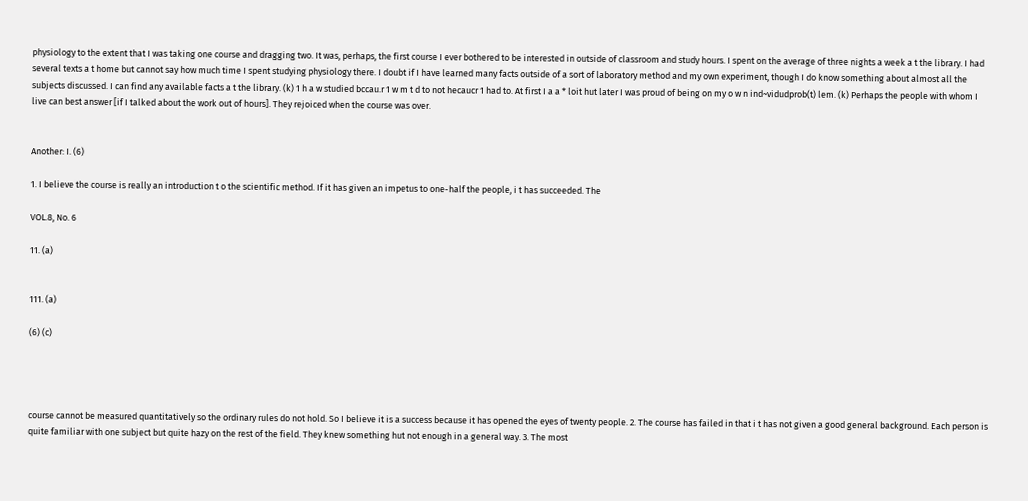physiology to the extent that I was taking one course and dragging two. It was, perhaps, the first course I ever bothered to be interested in outside of classroom and study hours. I spent on the average of three nights a week a t the library. I had several texts a t home but cannot say how much time I spent studying physiology there. I doubt if I have learned many facts outside of a sort of laboratory method and my own experiment, though I do know something about almost all the subjects discussed. I can find any available facts a t the library. (k) 1 h a w studied bccau.r 1 w m t d to not hecaucr 1 had to. At first I a a * loit hut later I was proud of being on my o w n ind~vidudprob(t) lem. (k) Perhaps the people with whom I live can best answer [if I talked about the work out of hours]. They rejoiced when the course was over.


Another: I. (6)

1. I believe the course is really an introduction t o the scientific method. If it has given an impetus to one-half the people, i t has succeeded. The

VOL.8, No. 6

11. (a)


111. (a)

(6) (c)




course cannot be measured quantitatively so the ordinary rules do not hold. So I believe it is a success because it has opened the eyes of twenty people. 2. The course has failed in that i t has not given a good general background. Each person is quite familiar with one subject but quite hazy on the rest of the field. They knew something hut not enough in a general way. 3. The most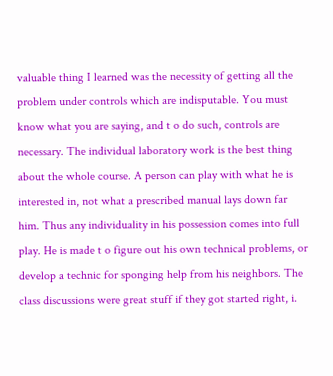valuable thing I learned was the necessity of getting all the problem under controls which are indisputable. You must know what you are saying, and t o do such, controls are necessary. The individual laboratory work is the best thing about the whole course. A person can play with what he is interested in, not what a prescribed manual lays down far him. Thus any individuality in his possession comes into full play. He is made t o figure out his own technical problems, or develop a technic for sponging help from his neighbors. The class discussions were great stuff if they got started right, i.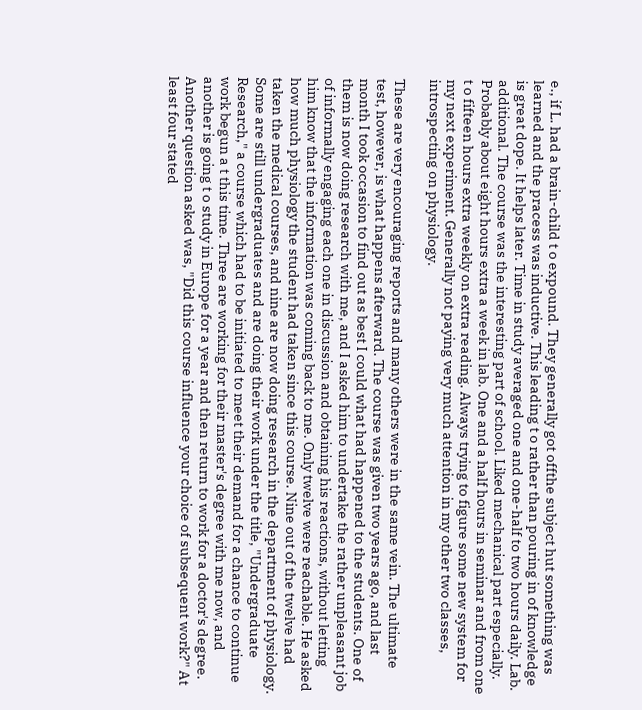e., if L. had a brain-child t o expound. They generally got offthe subject hut something was learned and the pracess was inductive. This leading t o rather than pouring in of knowledge is great dope. It helps later. Time in study averaged one and one-half to two hours daily. Lab. additional. The course was the interesting part of school. Liked mechanical part especially. Probably about eight hours extra a week in lab. One and a half hours in seminar and from one t o fifteen hours extra weekly on extra reading. Always trying to figure some new system for my next experiment. Generally not paying very much attention in my other two classes, introspecting on physiology.

These are very encouraging reports and many others were in the same vein. The ultimate test, however, is what happens afterward. The course was given two years ago, and last month I took occasion to find out as best I could what had happened to the students. One of them is now doing research with me, and I asked him to undertake the rather unpleasant job of informally engaging each one in discussion and obtaining his reactions, without letting him know that the information was coming back to me. Only twelve were reachable. He asked how much physiology the student had taken since this course. Nine out of the twelve had taken the medical courses, and nine are now doing research in the department of physiology. Some are still undergraduates and are doing their work under the title, "Undergraduate Research," a course which had to be initiated to meet their demand for a chance to continue work begun a t this time. Three are working for their master's degree with me now, and another is going t o study in Europe for a year and then return to work for a doctor's degree. Another question asked was, "Did this course influence your choice of subsequent work?" At least four stated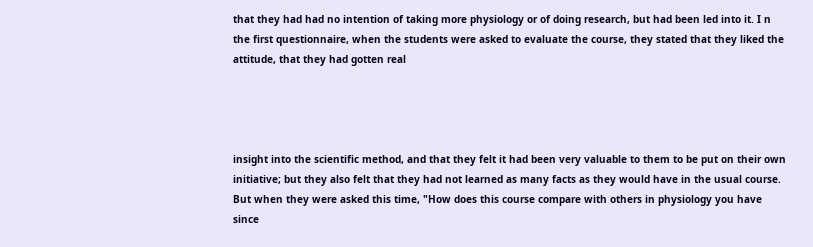that they had had no intention of taking more physiology or of doing research, but had been led into it. I n the first questionnaire, when the students were asked to evaluate the course, they stated that they liked the attitude, that they had gotten real




insight into the scientific method, and that they felt it had been very valuable to them to be put on their own initiative; but they also felt that they had not learned as many facts as they would have in the usual course. But when they were asked this time, "How does this course compare with others in physiology you have since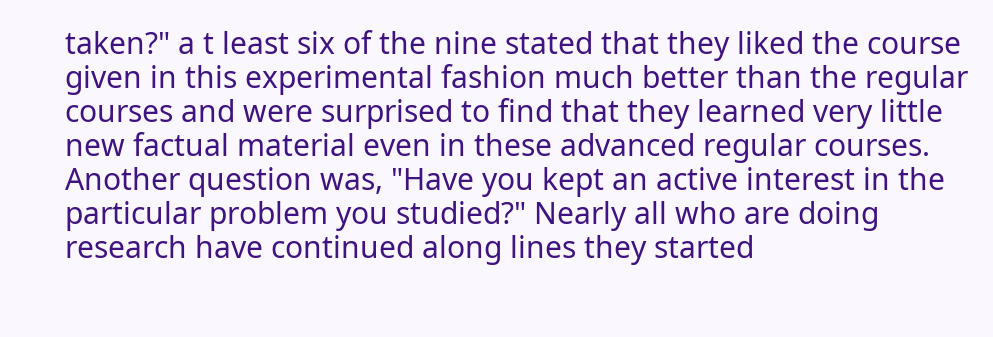taken?" a t least six of the nine stated that they liked the course given in this experimental fashion much better than the regular courses and were surprised to find that they learned very little new factual material even in these advanced regular courses. Another question was, "Have you kept an active interest in the particular problem you studied?" Nearly all who are doing research have continued along lines they started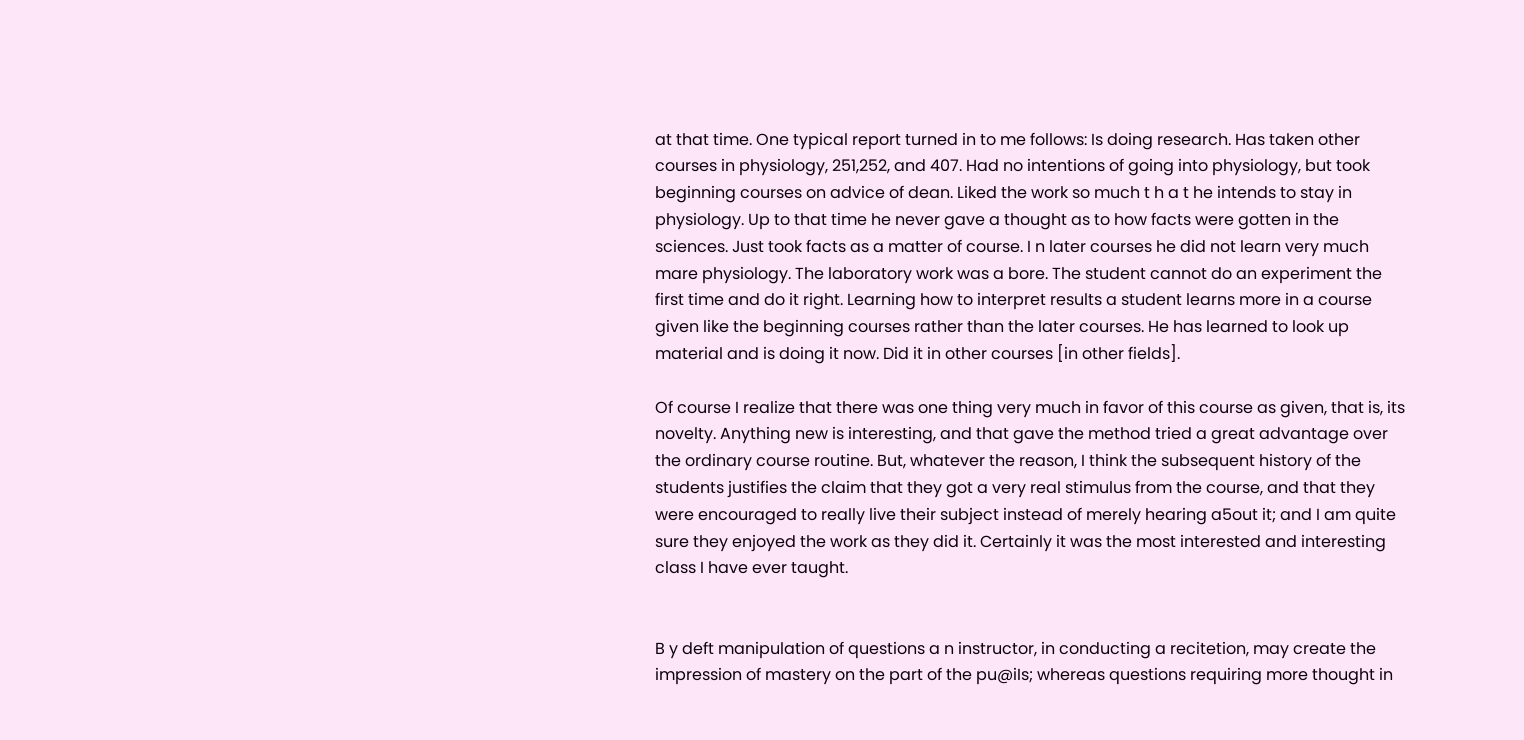at that time. One typical report turned in to me follows: Is doing research. Has taken other courses in physiology, 251,252, and 407. Had no intentions of going into physiology, but took beginning courses on advice of dean. Liked the work so much t h a t he intends to stay in physiology. Up to that time he never gave a thought as to how facts were gotten in the sciences. Just took facts as a matter of course. I n later courses he did not learn very much mare physiology. The laboratory work was a bore. The student cannot do an experiment the first time and do it right. Learning how to interpret results a student learns more in a course given like the beginning courses rather than the later courses. He has learned to look up material and is doing it now. Did it in other courses [in other fields].

Of course I realize that there was one thing very much in favor of this course as given, that is, its novelty. Anything new is interesting, and that gave the method tried a great advantage over the ordinary course routine. But, whatever the reason, I think the subsequent history of the students justifies the claim that they got a very real stimulus from the course, and that they were encouraged to really live their subject instead of merely hearing a5out it; and I am quite sure they enjoyed the work as they did it. Certainly it was the most interested and interesting class I have ever taught.


B y deft manipulation of questions a n instructor, in conducting a recitetion, may create the impression of mastery on the part of the pu@iIs; whereas questions requiring more thought in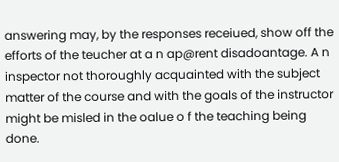answering may, by the responses receiued, show off the efforts of the teucher at a n ap@rent disadoantage. A n inspector not thoroughly acquainted with the subject matter of the course and with the goals of the instructor might be misled in the oalue o f the teaching being done.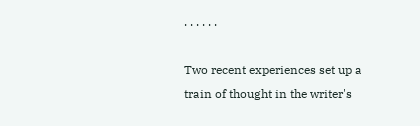. . . . . .

Two recent experiences set up a train of thought in the writer's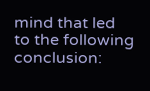mind that led to the following conclusion: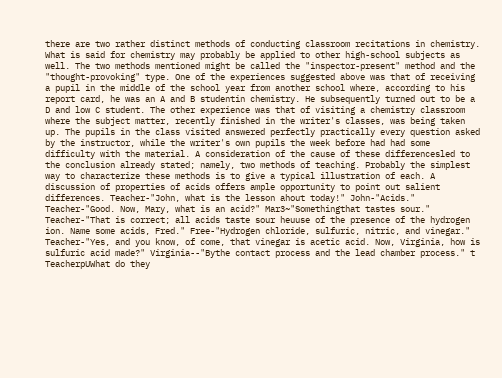there are two rather distinct methods of conducting classroom recitations in chemistry. What is said for chemistry may probably be applied to other high-school subjects as well. The two methods mentioned might be called the "inspector-present" method and the "thought-provoking" type. One of the experiences suggested above was that of receiving a pupil in the middle of the school year from another school where, according to his report card, he was an A and B studentin chemistry. He subsequently turned out to be a D and low C student. The other experience was that of visiting a chemistry classroom where the subject matter, recently finished in the writer's classes, was being taken up. The pupils in the class visited answered perfectly practically every question asked by the instructor, while the writer's own pupils the week before had had some difficulty with the material. A consideration of the cause of these differencesled to the conclusion already stated; namely, two methods of teaching. Probably the simplest way to characterize these methods is to give a typical illustration of each. A discussion of properties of acids offers ample opportunity to point out salient differences. Teacher-"John, what is the lesson ahout today!" John-"Acids." Teacher-"Good. Now, Mary, what is an acid?" Mar3~"Somethingthat tastes sour." Teacher-"That is correct; all acids taste sour heuuse of the presence of the hydrogen ion. Name some acids, Fred." Free-"Hydrogen chloride, sulfuric, nitric, and vinegar." Teacher-"Yes, and you know, of come, that vinegar is acetic acid. Now, Virginia, how is sulfuric acid made?" Virginia--"Bythe contact process and the lead chamber process." t TeacherpUWhat do they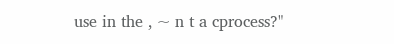use in the , ~ n t a cprocess?"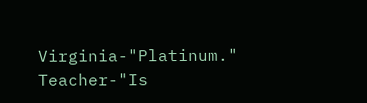Virginia-"Platinum." Teacher-"Is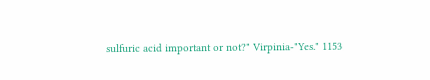sulfuric acid important or not?" Virpinia-"Yes." 1153